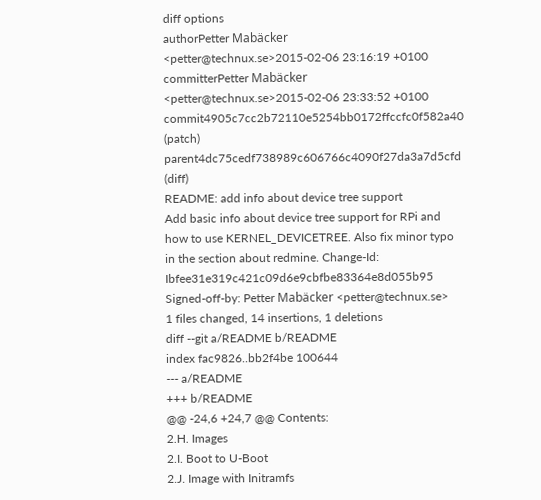diff options
authorPetter Mabäcker <petter@technux.se>2015-02-06 23:16:19 +0100
committerPetter Mabäcker <petter@technux.se>2015-02-06 23:33:52 +0100
commit4905c7cc2b72110e5254bb0172ffccfc0f582a40 (patch)
parent4dc75cedf738989c606766c4090f27da3a7d5cfd (diff)
README: add info about device tree support
Add basic info about device tree support for RPi and how to use KERNEL_DEVICETREE. Also fix minor typo in the section about redmine. Change-Id: Ibfee31e319c421c09d6e9cbfbe83364e8d055b95 Signed-off-by: Petter Mabäcker <petter@technux.se>
1 files changed, 14 insertions, 1 deletions
diff --git a/README b/README
index fac9826..bb2f4be 100644
--- a/README
+++ b/README
@@ -24,6 +24,7 @@ Contents:
2.H. Images
2.I. Boot to U-Boot
2.J. Image with Initramfs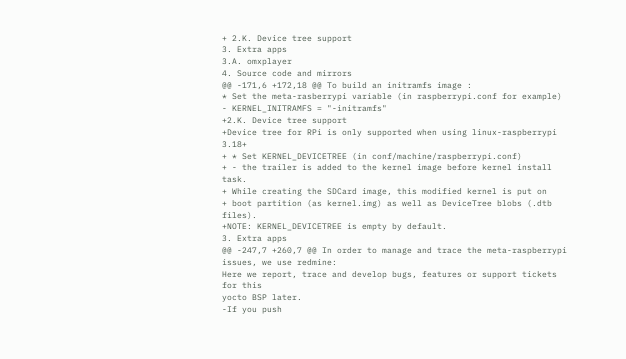+ 2.K. Device tree support
3. Extra apps
3.A. omxplayer
4. Source code and mirrors
@@ -171,6 +172,18 @@ To build an initramfs image :
* Set the meta-rasberrypi variable (in raspberrypi.conf for example)
- KERNEL_INITRAMFS = "-initramfs"
+2.K. Device tree support
+Device tree for RPi is only supported when using linux-raspberrypi 3.18+
+ * Set KERNEL_DEVICETREE (in conf/machine/raspberrypi.conf)
+ - the trailer is added to the kernel image before kernel install task.
+ While creating the SDCard image, this modified kernel is put on
+ boot partition (as kernel.img) as well as DeviceTree blobs (.dtb files).
+NOTE: KERNEL_DEVICETREE is empty by default.
3. Extra apps
@@ -247,7 +260,7 @@ In order to manage and trace the meta-raspberrypi issues, we use redmine:
Here we report, trace and develop bugs, features or support tickets for this
yocto BSP later.
-If you push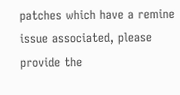patches which have a remine issue associated, please provide the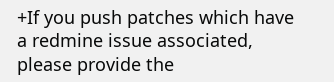+If you push patches which have a redmine issue associated, please provide the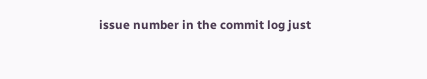issue number in the commit log just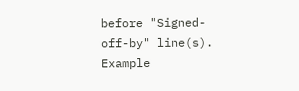before "Signed-off-by" line(s). Example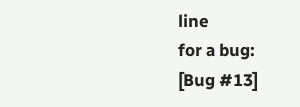line
for a bug:
[Bug #13]